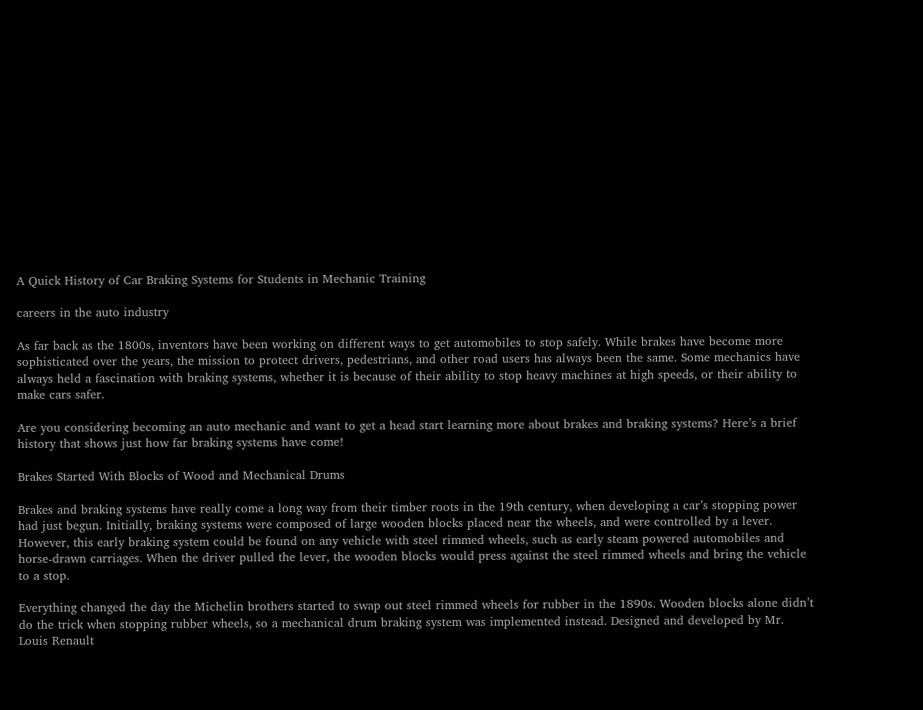A Quick History of Car Braking Systems for Students in Mechanic Training

careers in the auto industry

As far back as the 1800s, inventors have been working on different ways to get automobiles to stop safely. While brakes have become more sophisticated over the years, the mission to protect drivers, pedestrians, and other road users has always been the same. Some mechanics have always held a fascination with braking systems, whether it is because of their ability to stop heavy machines at high speeds, or their ability to make cars safer.

Are you considering becoming an auto mechanic and want to get a head start learning more about brakes and braking systems? Here’s a brief history that shows just how far braking systems have come!

Brakes Started With Blocks of Wood and Mechanical Drums

Brakes and braking systems have really come a long way from their timber roots in the 19th century, when developing a car’s stopping power had just begun. Initially, braking systems were composed of large wooden blocks placed near the wheels, and were controlled by a lever. However, this early braking system could be found on any vehicle with steel rimmed wheels, such as early steam powered automobiles and horse-drawn carriages. When the driver pulled the lever, the wooden blocks would press against the steel rimmed wheels and bring the vehicle to a stop.

Everything changed the day the Michelin brothers started to swap out steel rimmed wheels for rubber in the 1890s. Wooden blocks alone didn’t do the trick when stopping rubber wheels, so a mechanical drum braking system was implemented instead. Designed and developed by Mr. Louis Renault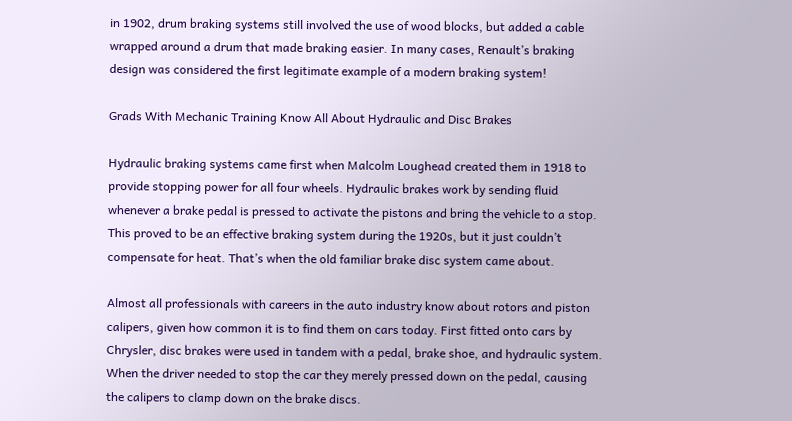in 1902, drum braking systems still involved the use of wood blocks, but added a cable wrapped around a drum that made braking easier. In many cases, Renault’s braking design was considered the first legitimate example of a modern braking system!

Grads With Mechanic Training Know All About Hydraulic and Disc Brakes

Hydraulic braking systems came first when Malcolm Loughead created them in 1918 to provide stopping power for all four wheels. Hydraulic brakes work by sending fluid whenever a brake pedal is pressed to activate the pistons and bring the vehicle to a stop. This proved to be an effective braking system during the 1920s, but it just couldn’t compensate for heat. That’s when the old familiar brake disc system came about.

Almost all professionals with careers in the auto industry know about rotors and piston calipers, given how common it is to find them on cars today. First fitted onto cars by Chrysler, disc brakes were used in tandem with a pedal, brake shoe, and hydraulic system. When the driver needed to stop the car they merely pressed down on the pedal, causing the calipers to clamp down on the brake discs.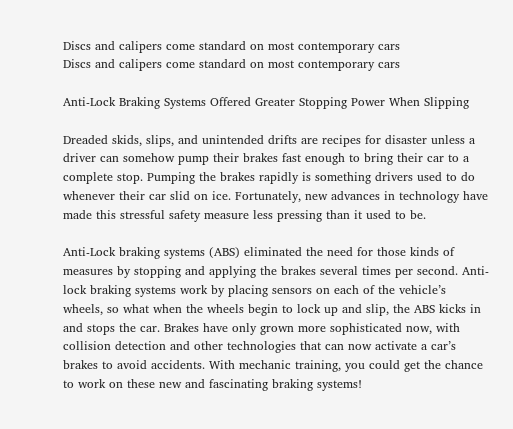Discs and calipers come standard on most contemporary cars
Discs and calipers come standard on most contemporary cars

Anti-Lock Braking Systems Offered Greater Stopping Power When Slipping

Dreaded skids, slips, and unintended drifts are recipes for disaster unless a driver can somehow pump their brakes fast enough to bring their car to a complete stop. Pumping the brakes rapidly is something drivers used to do whenever their car slid on ice. Fortunately, new advances in technology have made this stressful safety measure less pressing than it used to be.

Anti-Lock braking systems (ABS) eliminated the need for those kinds of measures by stopping and applying the brakes several times per second. Anti-lock braking systems work by placing sensors on each of the vehicle’s wheels, so what when the wheels begin to lock up and slip, the ABS kicks in and stops the car. Brakes have only grown more sophisticated now, with collision detection and other technologies that can now activate a car’s brakes to avoid accidents. With mechanic training, you could get the chance to work on these new and fascinating braking systems!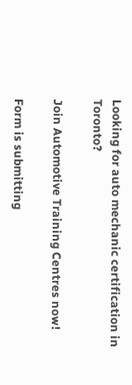Looking for auto mechanic certification in Toronto?

Join Automotive Training Centres now!

Form is submitting